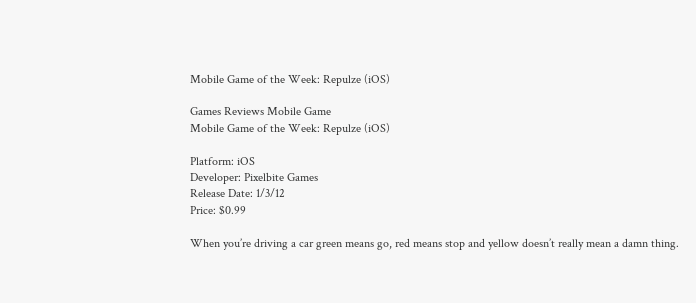Mobile Game of the Week: Repulze (iOS)

Games Reviews Mobile Game
Mobile Game of the Week: Repulze (iOS)

Platform: iOS
Developer: Pixelbite Games
Release Date: 1/3/12
Price: $0.99

When you’re driving a car green means go, red means stop and yellow doesn’t really mean a damn thing.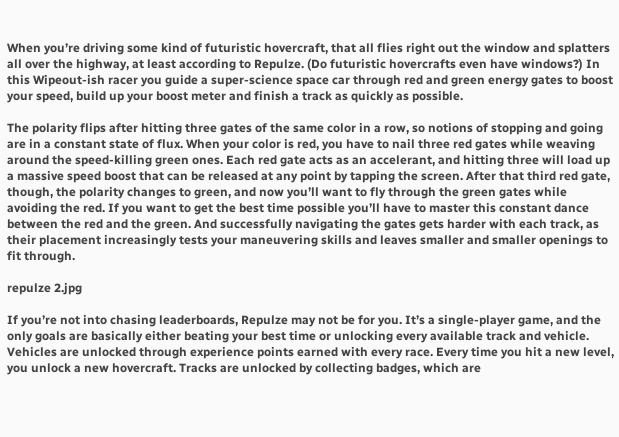When you’re driving some kind of futuristic hovercraft, that all flies right out the window and splatters all over the highway, at least according to Repulze. (Do futuristic hovercrafts even have windows?) In this Wipeout-ish racer you guide a super-science space car through red and green energy gates to boost your speed, build up your boost meter and finish a track as quickly as possible.

The polarity flips after hitting three gates of the same color in a row, so notions of stopping and going are in a constant state of flux. When your color is red, you have to nail three red gates while weaving around the speed-killing green ones. Each red gate acts as an accelerant, and hitting three will load up a massive speed boost that can be released at any point by tapping the screen. After that third red gate, though, the polarity changes to green, and now you’ll want to fly through the green gates while avoiding the red. If you want to get the best time possible you’ll have to master this constant dance between the red and the green. And successfully navigating the gates gets harder with each track, as their placement increasingly tests your maneuvering skills and leaves smaller and smaller openings to fit through.

repulze 2.jpg

If you’re not into chasing leaderboards, Repulze may not be for you. It’s a single-player game, and the only goals are basically either beating your best time or unlocking every available track and vehicle. Vehicles are unlocked through experience points earned with every race. Every time you hit a new level, you unlock a new hovercraft. Tracks are unlocked by collecting badges, which are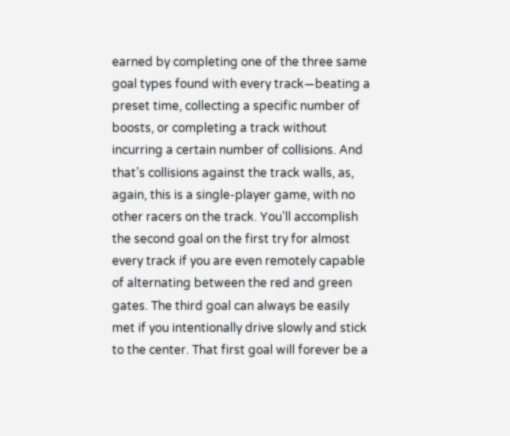earned by completing one of the three same goal types found with every track—beating a preset time, collecting a specific number of boosts, or completing a track without incurring a certain number of collisions. And that’s collisions against the track walls, as, again, this is a single-player game, with no other racers on the track. You’ll accomplish the second goal on the first try for almost every track if you are even remotely capable of alternating between the red and green gates. The third goal can always be easily met if you intentionally drive slowly and stick to the center. That first goal will forever be a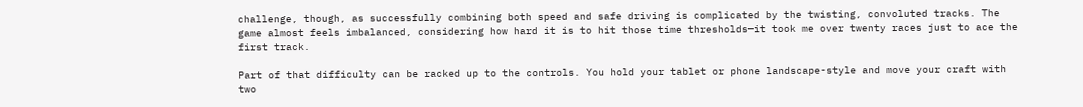challenge, though, as successfully combining both speed and safe driving is complicated by the twisting, convoluted tracks. The game almost feels imbalanced, considering how hard it is to hit those time thresholds—it took me over twenty races just to ace the first track.

Part of that difficulty can be racked up to the controls. You hold your tablet or phone landscape-style and move your craft with two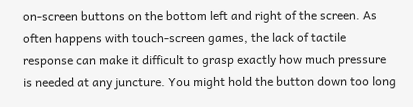on-screen buttons on the bottom left and right of the screen. As often happens with touch-screen games, the lack of tactile response can make it difficult to grasp exactly how much pressure is needed at any juncture. You might hold the button down too long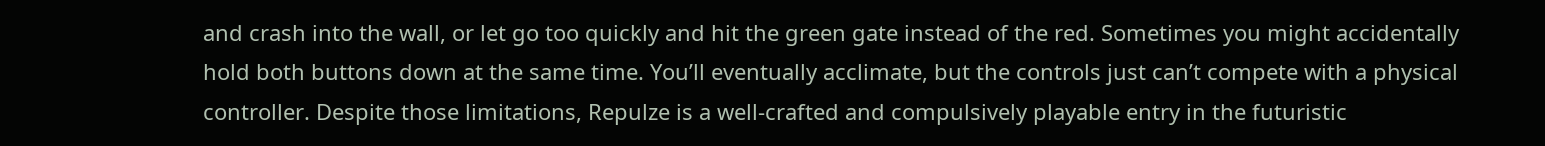and crash into the wall, or let go too quickly and hit the green gate instead of the red. Sometimes you might accidentally hold both buttons down at the same time. You’ll eventually acclimate, but the controls just can’t compete with a physical controller. Despite those limitations, Repulze is a well-crafted and compulsively playable entry in the futuristic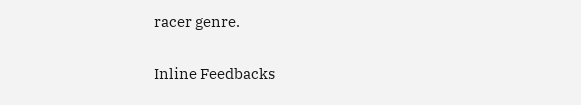racer genre.

Inline Feedbacks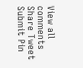View all comments
Share Tweet Submit Pin